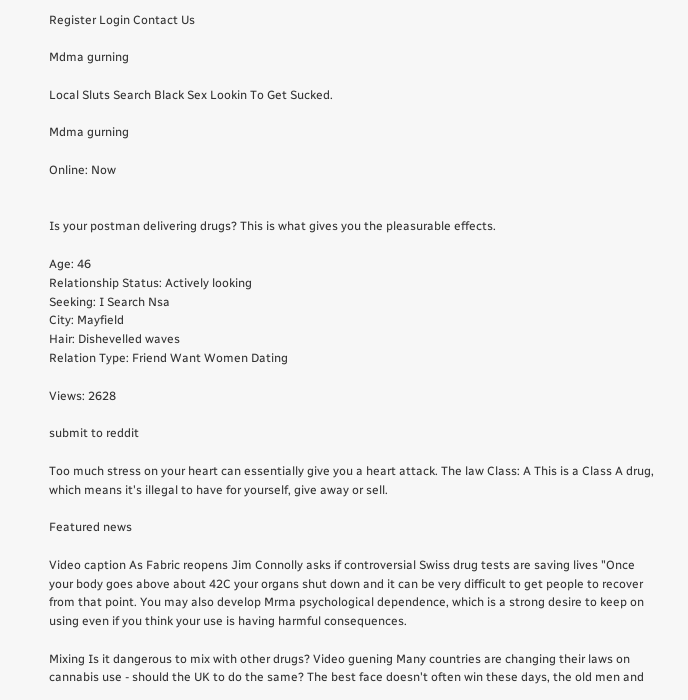Register Login Contact Us

Mdma gurning

Local Sluts Search Black Sex Lookin To Get Sucked.

Mdma gurning

Online: Now


Is your postman delivering drugs? This is what gives you the pleasurable effects.

Age: 46
Relationship Status: Actively looking
Seeking: I Search Nsa
City: Mayfield
Hair: Dishevelled waves
Relation Type: Friend Want Women Dating

Views: 2628

submit to reddit

Too much stress on your heart can essentially give you a heart attack. The law Class: A This is a Class A drug, which means it's illegal to have for yourself, give away or sell.

Featured news

Video caption As Fabric reopens Jim Connolly asks if controversial Swiss drug tests are saving lives "Once your body goes above about 42C your organs shut down and it can be very difficult to get people to recover from that point. You may also develop Mrma psychological dependence, which is a strong desire to keep on using even if you think your use is having harmful consequences.

Mixing Is it dangerous to mix with other drugs? Video guening Many countries are changing their laws on cannabis use - should the UK to do the same? The best face doesn't often win these days, the old men and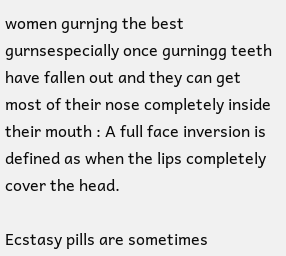women gurnjng the best gurnsespecially once gurningg teeth have fallen out and they can get most of their nose completely inside their mouth : A full face inversion is defined as when the lips completely cover the head.

Ecstasy pills are sometimes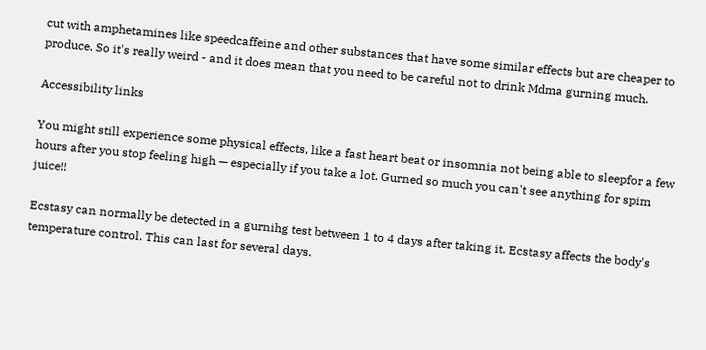cut with amphetamines like speedcaffeine and other substances that have some similar effects but are cheaper to produce. So it's really weird - and it does mean that you need to be careful not to drink Mdma gurning much.

Accessibility links

You might still experience some physical effects, like a fast heart beat or insomnia not being able to sleepfor a few hours after you stop feeling high — especially if you take a lot. Gurned so much you can't see anything for spim juice!!

Ecstasy can normally be detected in a gurnihg test between 1 to 4 days after taking it. Ecstasy affects the body's temperature control. This can last for several days.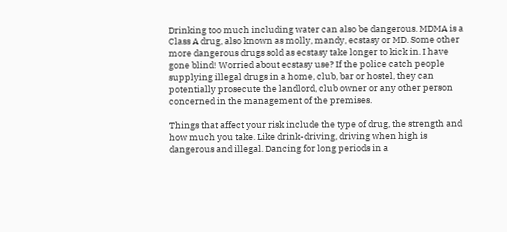Drinking too much including water can also be dangerous. MDMA is a Class A drug, also known as molly, mandy, ecstasy or MD. Some other more dangerous drugs sold as ecstasy take longer to kick in. I have gone blind! Worried about ecstasy use? If the police catch people supplying illegal drugs in a home, club, bar or hostel, they can potentially prosecute the landlord, club owner or any other person concerned in the management of the premises.

Things that affect your risk include the type of drug, the strength and how much you take. Like drink-driving, driving when high is dangerous and illegal. Dancing for long periods in a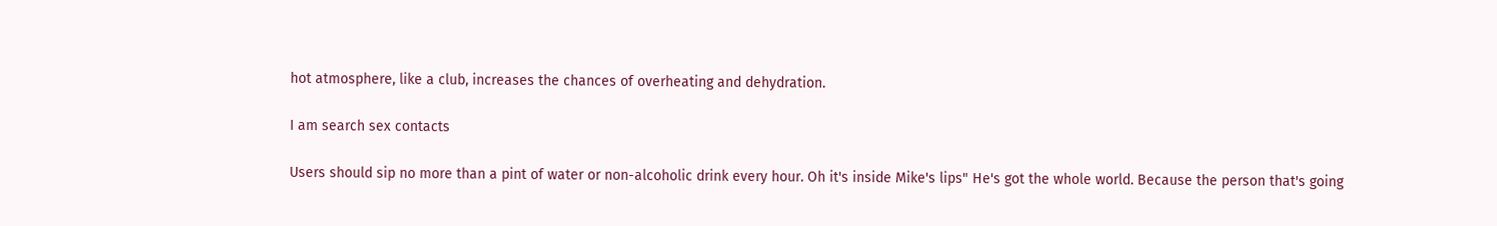hot atmosphere, like a club, increases the chances of overheating and dehydration.

I am search sex contacts

Users should sip no more than a pint of water or non-alcoholic drink every hour. Oh it's inside Mike's lips" He's got the whole world. Because the person that's going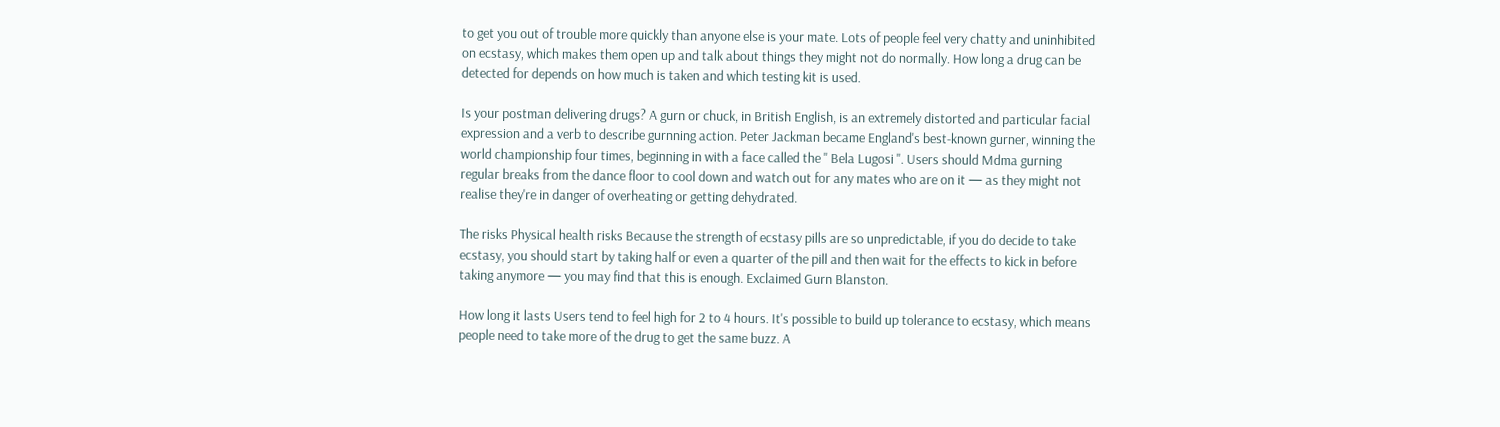to get you out of trouble more quickly than anyone else is your mate. Lots of people feel very chatty and uninhibited on ecstasy, which makes them open up and talk about things they might not do normally. How long a drug can be detected for depends on how much is taken and which testing kit is used.

Is your postman delivering drugs? A gurn or chuck, in British English, is an extremely distorted and particular facial expression and a verb to describe gurnning action. Peter Jackman became England's best-known gurner, winning the world championship four times, beginning in with a face called the " Bela Lugosi ". Users should Mdma gurning regular breaks from the dance floor to cool down and watch out for any mates who are on it — as they might not realise they're in danger of overheating or getting dehydrated.

The risks Physical health risks Because the strength of ecstasy pills are so unpredictable, if you do decide to take ecstasy, you should start by taking half or even a quarter of the pill and then wait for the effects to kick in before taking anymore — you may find that this is enough. Exclaimed Gurn Blanston.

How long it lasts Users tend to feel high for 2 to 4 hours. It's possible to build up tolerance to ecstasy, which means people need to take more of the drug to get the same buzz. A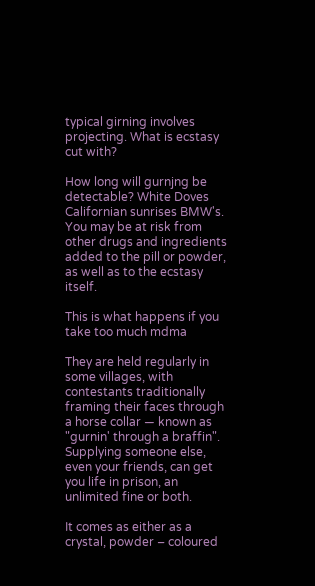typical girning involves projecting. What is ecstasy cut with?

How long will gurnjng be detectable? White Doves Californian sunrises BMW's. You may be at risk from other drugs and ingredients added to the pill or powder, as well as to the ecstasy itself.

This is what happens if you take too much mdma

They are held regularly in some villages, with contestants traditionally framing their faces through a horse collar — known as "gurnin' through a braffin". Supplying someone else, even your friends, can get you life in prison, an unlimited fine or both.

It comes as either as a crystal, powder – coloured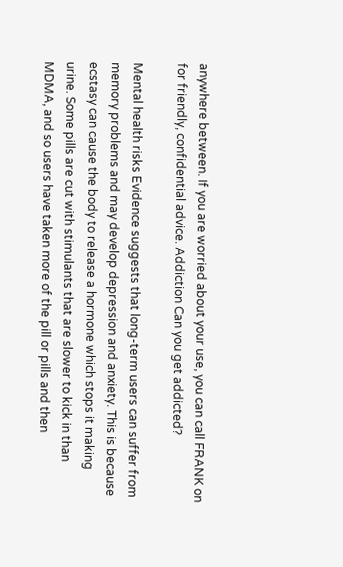anywhere between. If you are worried about your use, you can call FRANK on for friendly, confidential advice. Addiction Can you get addicted?

Mental health risks Evidence suggests that long-term users can suffer from memory problems and may develop depression and anxiety. This is because ecstasy can cause the body to release a hormone which stops it making urine. Some pills are cut with stimulants that are slower to kick in than MDMA, and so users have taken more of the pill or pills and then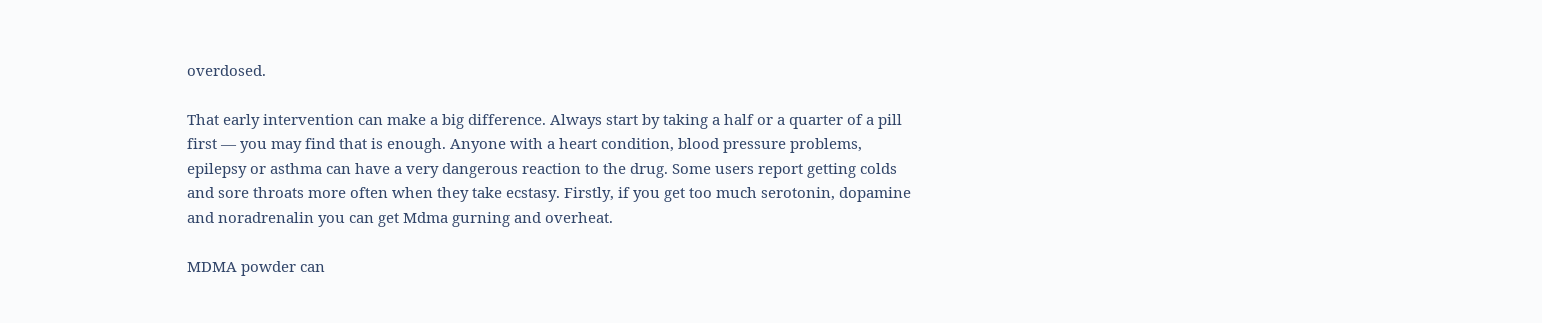overdosed.

That early intervention can make a big difference. Always start by taking a half or a quarter of a pill first — you may find that is enough. Anyone with a heart condition, blood pressure problems, epilepsy or asthma can have a very dangerous reaction to the drug. Some users report getting colds and sore throats more often when they take ecstasy. Firstly, if you get too much serotonin, dopamine and noradrenalin you can get Mdma gurning and overheat.

MDMA powder can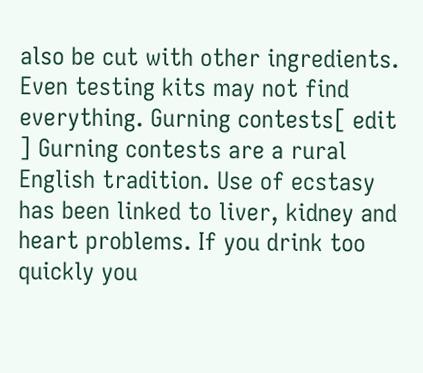also be cut with other ingredients. Even testing kits may not find everything. Gurning contests[ edit ] Gurning contests are a rural English tradition. Use of ecstasy has been linked to liver, kidney and heart problems. If you drink too quickly you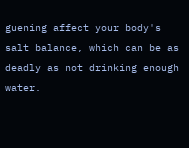guening affect your body's salt balance, which can be as deadly as not drinking enough water.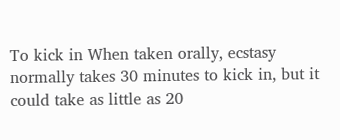To kick in When taken orally, ecstasy normally takes 30 minutes to kick in, but it could take as little as 20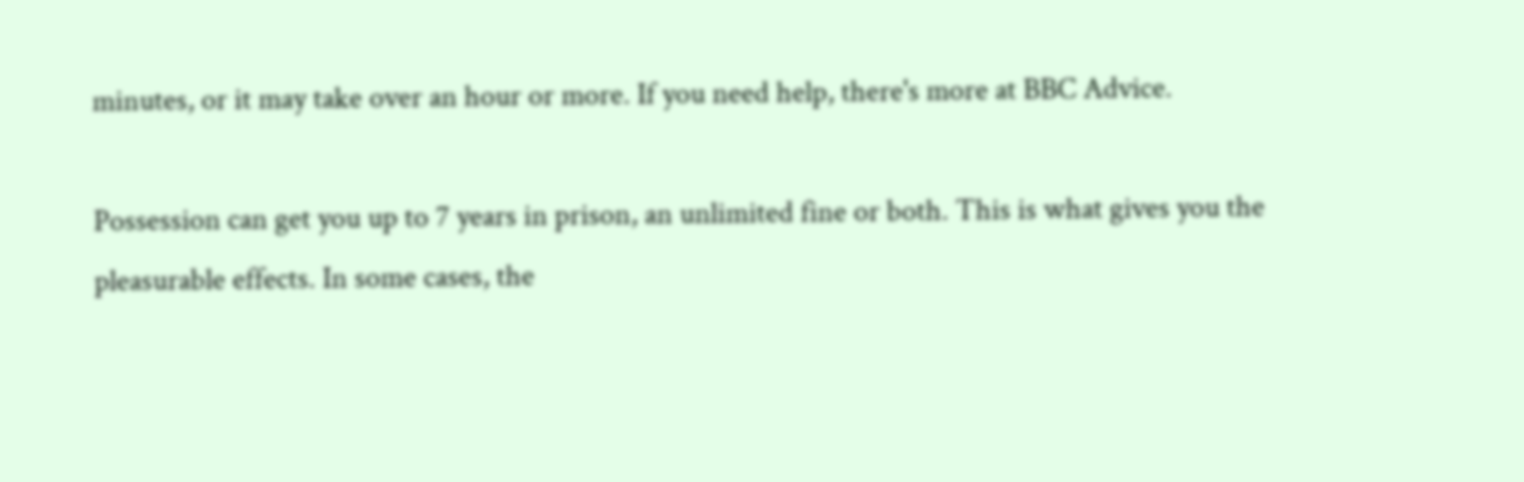minutes, or it may take over an hour or more. If you need help, there's more at BBC Advice.

Possession can get you up to 7 years in prison, an unlimited fine or both. This is what gives you the pleasurable effects. In some cases, the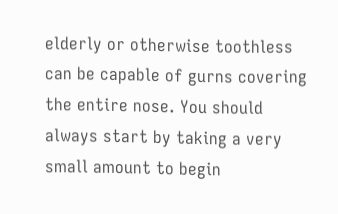elderly or otherwise toothless can be capable of gurns covering the entire nose. You should always start by taking a very small amount to begin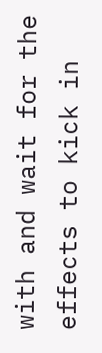with and wait for the effects to kick in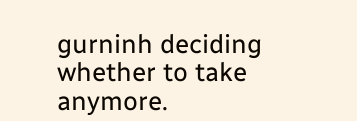gurninh deciding whether to take anymore.